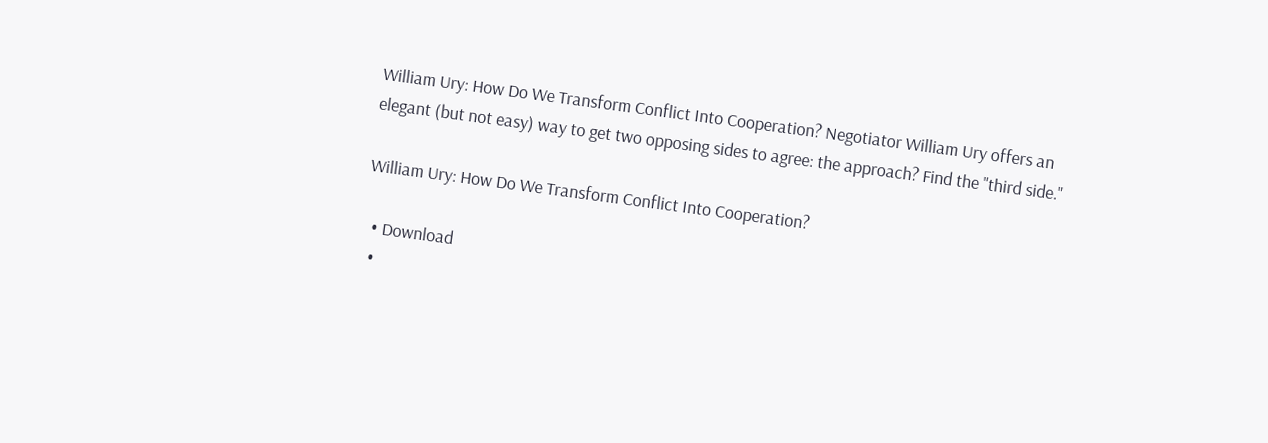William Ury: How Do We Transform Conflict Into Cooperation? Negotiator William Ury offers an elegant (but not easy) way to get two opposing sides to agree: the approach? Find the "third side."

William Ury: How Do We Transform Conflict Into Cooperation?

  • Download
  •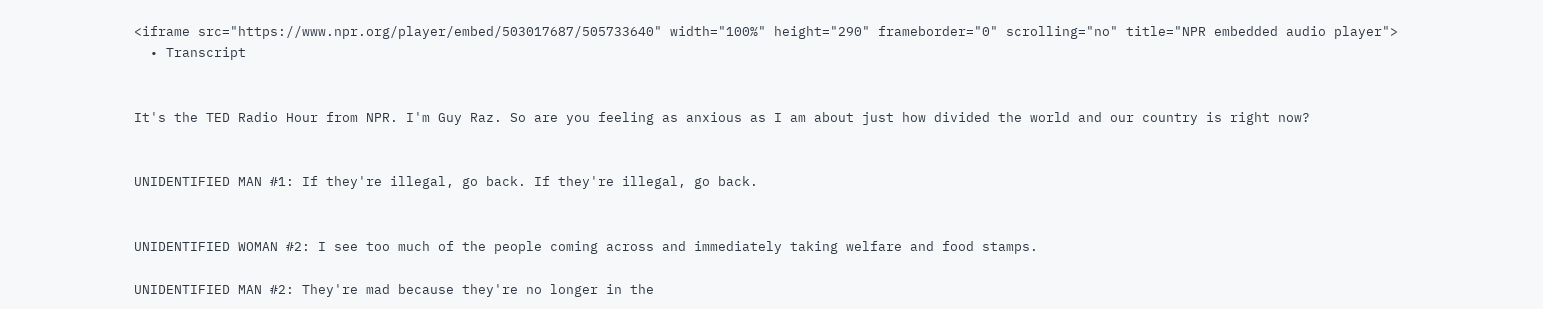<iframe src="https://www.npr.org/player/embed/503017687/505733640" width="100%" height="290" frameborder="0" scrolling="no" title="NPR embedded audio player">
  • Transcript


It's the TED Radio Hour from NPR. I'm Guy Raz. So are you feeling as anxious as I am about just how divided the world and our country is right now?


UNIDENTIFIED MAN #1: If they're illegal, go back. If they're illegal, go back.


UNIDENTIFIED WOMAN #2: I see too much of the people coming across and immediately taking welfare and food stamps.

UNIDENTIFIED MAN #2: They're mad because they're no longer in the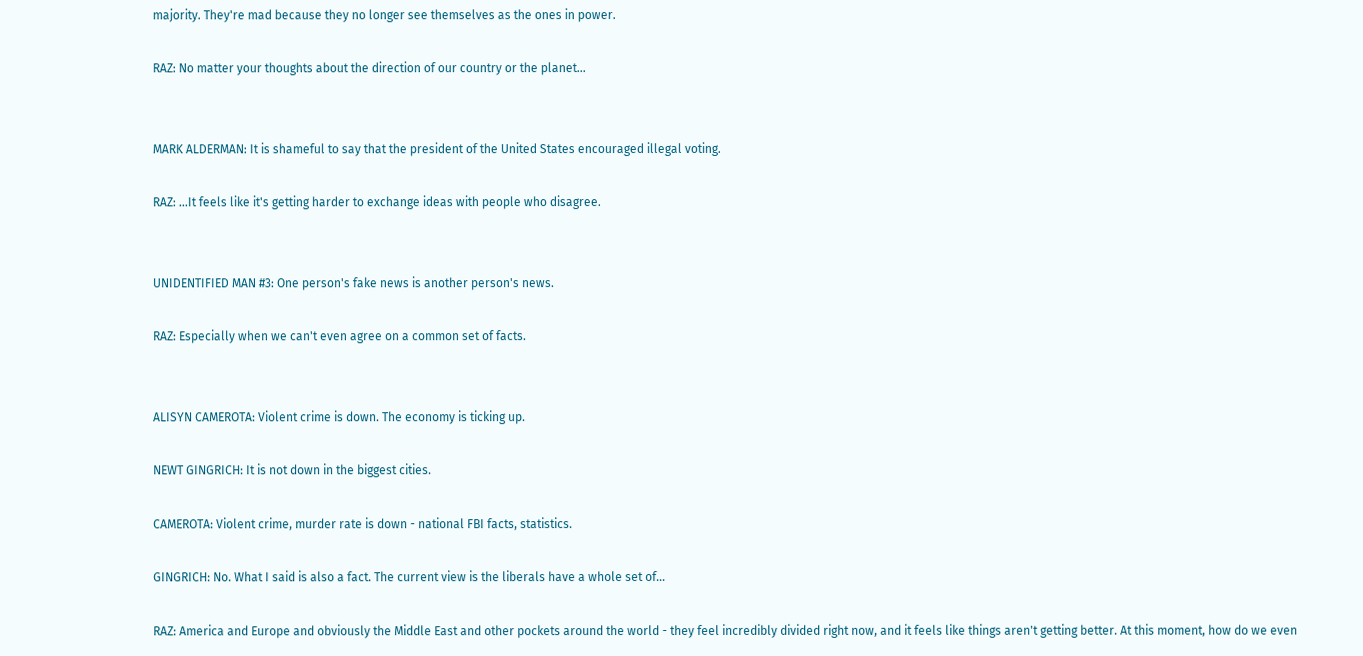majority. They're mad because they no longer see themselves as the ones in power.

RAZ: No matter your thoughts about the direction of our country or the planet...


MARK ALDERMAN: It is shameful to say that the president of the United States encouraged illegal voting.

RAZ: ...It feels like it's getting harder to exchange ideas with people who disagree.


UNIDENTIFIED MAN #3: One person's fake news is another person's news.

RAZ: Especially when we can't even agree on a common set of facts.


ALISYN CAMEROTA: Violent crime is down. The economy is ticking up.

NEWT GINGRICH: It is not down in the biggest cities.

CAMEROTA: Violent crime, murder rate is down - national FBI facts, statistics.

GINGRICH: No. What I said is also a fact. The current view is the liberals have a whole set of...

RAZ: America and Europe and obviously the Middle East and other pockets around the world - they feel incredibly divided right now, and it feels like things aren't getting better. At this moment, how do we even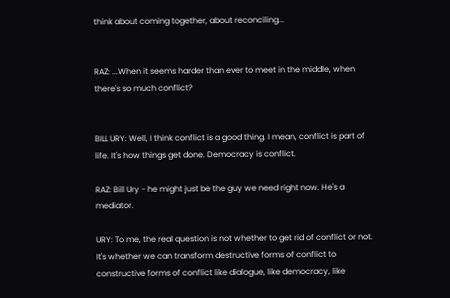think about coming together, about reconciling...


RAZ: ...When it seems harder than ever to meet in the middle, when there's so much conflict?


BILL URY: Well, I think conflict is a good thing. I mean, conflict is part of life. It's how things get done. Democracy is conflict.

RAZ: Bill Ury - he might just be the guy we need right now. He's a mediator.

URY: To me, the real question is not whether to get rid of conflict or not. It's whether we can transform destructive forms of conflict to constructive forms of conflict like dialogue, like democracy, like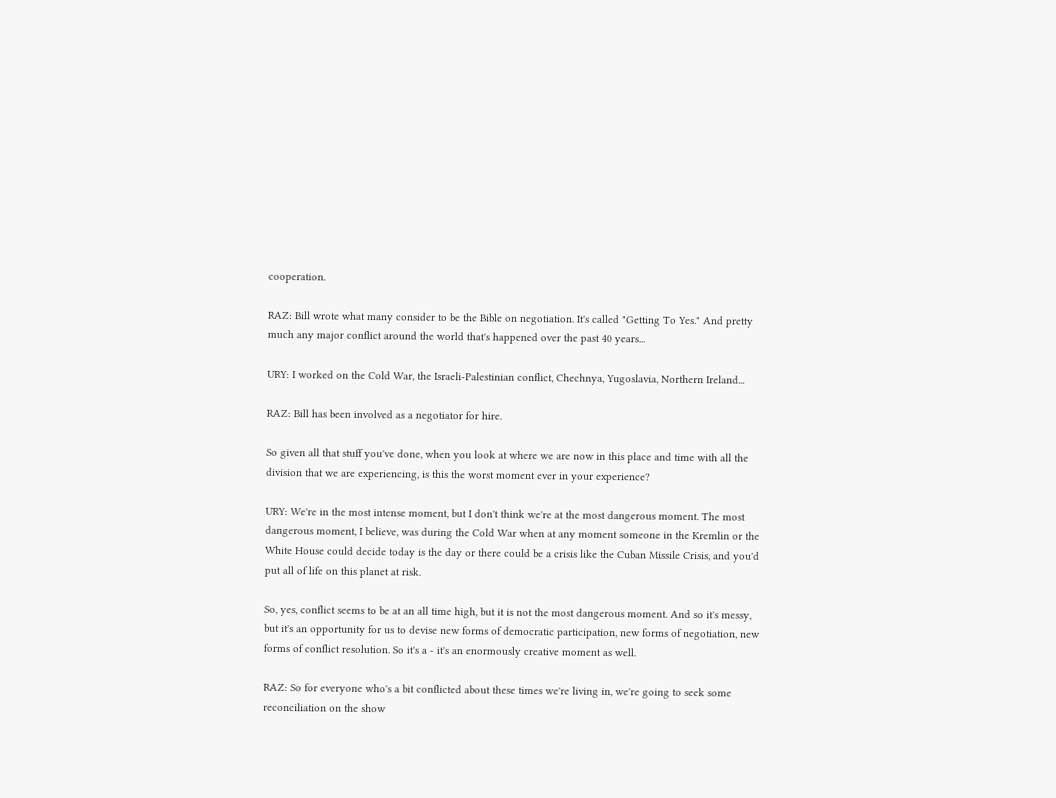cooperation.

RAZ: Bill wrote what many consider to be the Bible on negotiation. It's called "Getting To Yes." And pretty much any major conflict around the world that's happened over the past 40 years...

URY: I worked on the Cold War, the Israeli-Palestinian conflict, Chechnya, Yugoslavia, Northern Ireland...

RAZ: Bill has been involved as a negotiator for hire.

So given all that stuff you've done, when you look at where we are now in this place and time with all the division that we are experiencing, is this the worst moment ever in your experience?

URY: We're in the most intense moment, but I don't think we're at the most dangerous moment. The most dangerous moment, I believe, was during the Cold War when at any moment someone in the Kremlin or the White House could decide today is the day or there could be a crisis like the Cuban Missile Crisis, and you'd put all of life on this planet at risk.

So, yes, conflict seems to be at an all time high, but it is not the most dangerous moment. And so it's messy, but it's an opportunity for us to devise new forms of democratic participation, new forms of negotiation, new forms of conflict resolution. So it's a - it's an enormously creative moment as well.

RAZ: So for everyone who's a bit conflicted about these times we're living in, we're going to seek some reconciliation on the show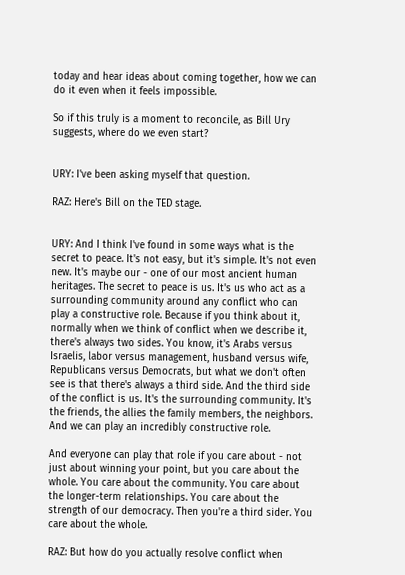today and hear ideas about coming together, how we can do it even when it feels impossible.

So if this truly is a moment to reconcile, as Bill Ury suggests, where do we even start?


URY: I've been asking myself that question.

RAZ: Here's Bill on the TED stage.


URY: And I think I've found in some ways what is the secret to peace. It's not easy, but it's simple. It's not even new. It's maybe our - one of our most ancient human heritages. The secret to peace is us. It's us who act as a surrounding community around any conflict who can play a constructive role. Because if you think about it, normally when we think of conflict when we describe it, there's always two sides. You know, it's Arabs versus Israelis, labor versus management, husband versus wife, Republicans versus Democrats, but what we don't often see is that there's always a third side. And the third side of the conflict is us. It's the surrounding community. It's the friends, the allies the family members, the neighbors. And we can play an incredibly constructive role.

And everyone can play that role if you care about - not just about winning your point, but you care about the whole. You care about the community. You care about the longer-term relationships. You care about the strength of our democracy. Then you're a third sider. You care about the whole.

RAZ: But how do you actually resolve conflict when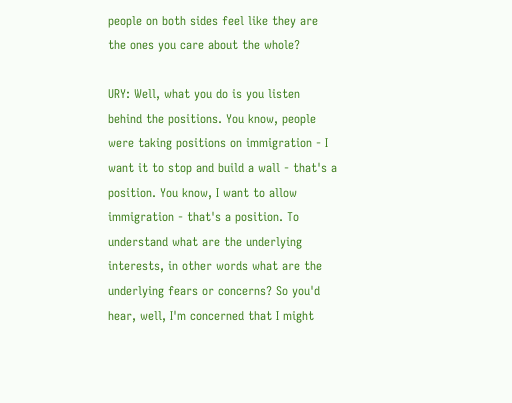people on both sides feel like they are the ones you care about the whole?

URY: Well, what you do is you listen behind the positions. You know, people were taking positions on immigration - I want it to stop and build a wall - that's a position. You know, I want to allow immigration - that's a position. To understand what are the underlying interests, in other words what are the underlying fears or concerns? So you'd hear, well, I'm concerned that I might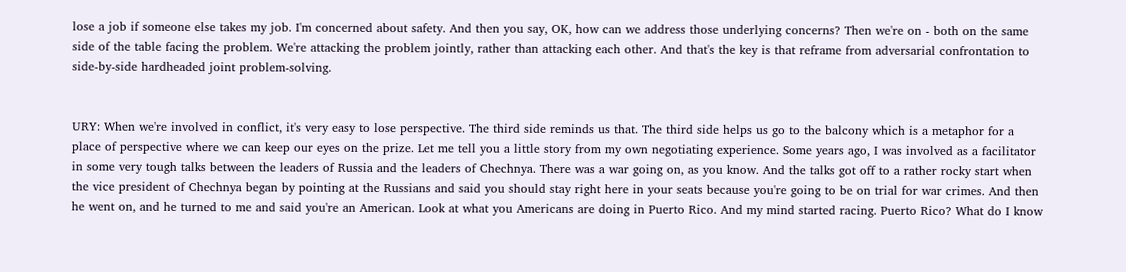lose a job if someone else takes my job. I'm concerned about safety. And then you say, OK, how can we address those underlying concerns? Then we're on - both on the same side of the table facing the problem. We're attacking the problem jointly, rather than attacking each other. And that's the key is that reframe from adversarial confrontation to side-by-side hardheaded joint problem-solving.


URY: When we're involved in conflict, it's very easy to lose perspective. The third side reminds us that. The third side helps us go to the balcony which is a metaphor for a place of perspective where we can keep our eyes on the prize. Let me tell you a little story from my own negotiating experience. Some years ago, I was involved as a facilitator in some very tough talks between the leaders of Russia and the leaders of Chechnya. There was a war going on, as you know. And the talks got off to a rather rocky start when the vice president of Chechnya began by pointing at the Russians and said you should stay right here in your seats because you're going to be on trial for war crimes. And then he went on, and he turned to me and said you're an American. Look at what you Americans are doing in Puerto Rico. And my mind started racing. Puerto Rico? What do I know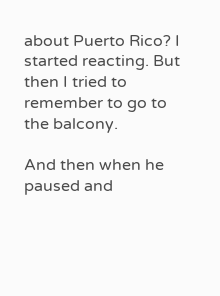about Puerto Rico? I started reacting. But then I tried to remember to go to the balcony.

And then when he paused and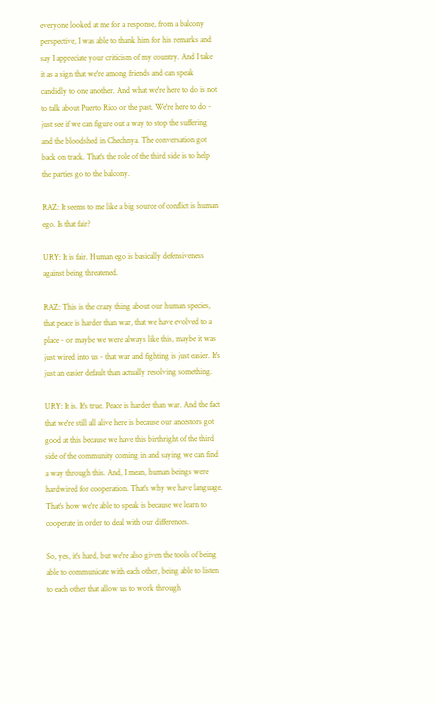everyone looked at me for a response, from a balcony perspective, I was able to thank him for his remarks and say I appreciate your criticism of my country. And I take it as a sign that we're among friends and can speak candidly to one another. And what we're here to do is not to talk about Puerto Rico or the past. We're here to do - just see if we can figure out a way to stop the suffering and the bloodshed in Chechnya. The conversation got back on track. That's the role of the third side is to help the parties go to the balcony.

RAZ: It seems to me like a big source of conflict is human ego. Is that fair?

URY: It is fair. Human ego is basically defensiveness against being threatened.

RAZ: This is the crazy thing about our human species, that peace is harder than war, that we have evolved to a place - or maybe we were always like this, maybe it was just wired into us - that war and fighting is just easier. It's just an easier default than actually resolving something.

URY: It is. It's true. Peace is harder than war. And the fact that we're still all alive here is because our ancestors got good at this because we have this birthright of the third side of the community coming in and saying we can find a way through this. And, I mean, human beings were hardwired for cooperation. That's why we have language. That's how we're able to speak is because we learn to cooperate in order to deal with our differences.

So, yes, it's hard, but we're also given the tools of being able to communicate with each other, being able to listen to each other that allow us to work through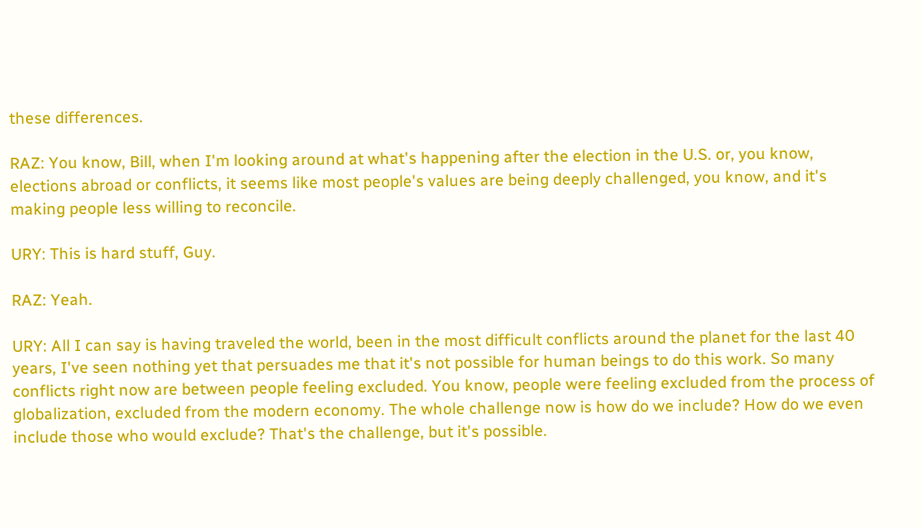these differences.

RAZ: You know, Bill, when I'm looking around at what's happening after the election in the U.S. or, you know, elections abroad or conflicts, it seems like most people's values are being deeply challenged, you know, and it's making people less willing to reconcile.

URY: This is hard stuff, Guy.

RAZ: Yeah.

URY: All I can say is having traveled the world, been in the most difficult conflicts around the planet for the last 40 years, I've seen nothing yet that persuades me that it's not possible for human beings to do this work. So many conflicts right now are between people feeling excluded. You know, people were feeling excluded from the process of globalization, excluded from the modern economy. The whole challenge now is how do we include? How do we even include those who would exclude? That's the challenge, but it's possible.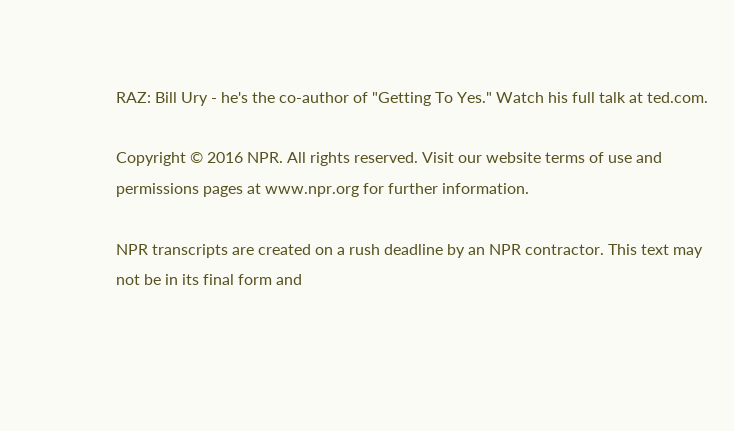RAZ: Bill Ury - he's the co-author of "Getting To Yes." Watch his full talk at ted.com.

Copyright © 2016 NPR. All rights reserved. Visit our website terms of use and permissions pages at www.npr.org for further information.

NPR transcripts are created on a rush deadline by an NPR contractor. This text may not be in its final form and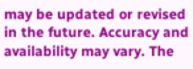may be updated or revised in the future. Accuracy and availability may vary. The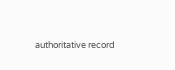authoritative record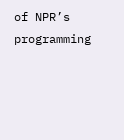of NPR’s programming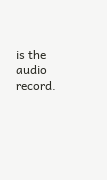is the audio record.